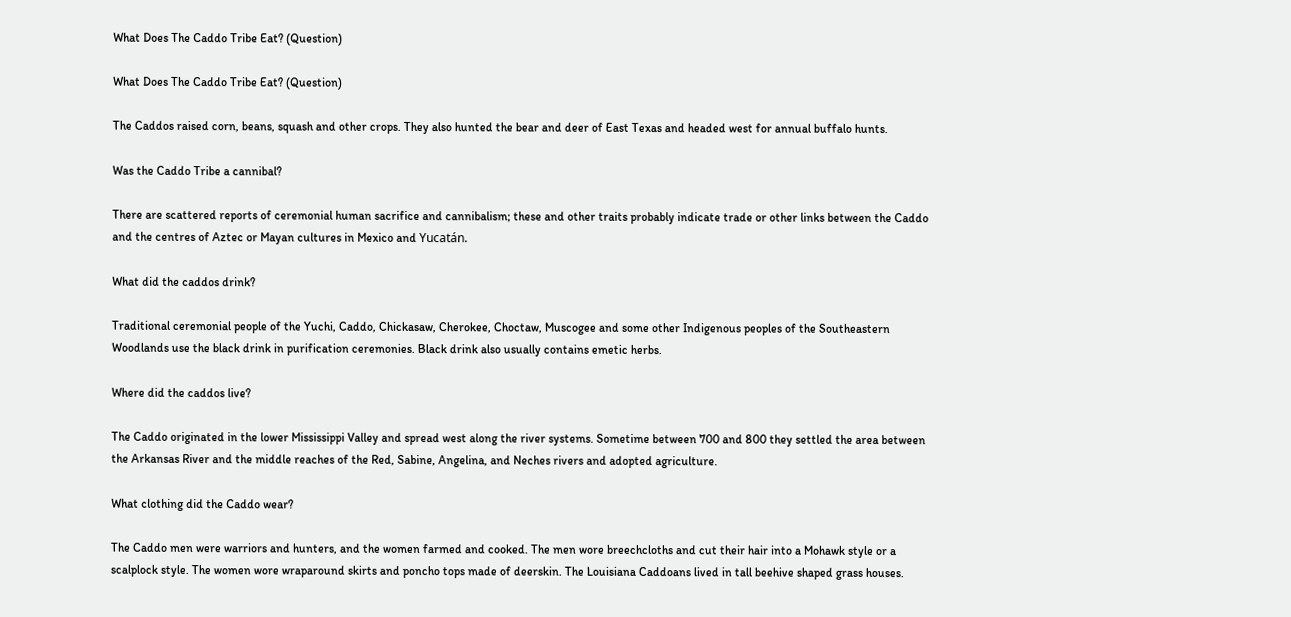What Does The Caddo Tribe Eat? (Question)

What Does The Caddo Tribe Eat? (Question)

The Caddos raised corn, beans, squash and other crops. They also hunted the bear and deer of East Texas and headed west for annual buffalo hunts.

Was the Caddo Tribe a cannibal?

There are scattered reports of ceremonial human sacrifice and cannibalism; these and other traits probably indicate trade or other links between the Caddo and the centres of Aztec or Mayan cultures in Mexico and Yucatán.

What did the caddos drink?

Traditional ceremonial people of the Yuchi, Caddo, Chickasaw, Cherokee, Choctaw, Muscogee and some other Indigenous peoples of the Southeastern Woodlands use the black drink in purification ceremonies. Black drink also usually contains emetic herbs.

Where did the caddos live?

The Caddo originated in the lower Mississippi Valley and spread west along the river systems. Sometime between 700 and 800 they settled the area between the Arkansas River and the middle reaches of the Red, Sabine, Angelina, and Neches rivers and adopted agriculture.

What clothing did the Caddo wear?

The Caddo men were warriors and hunters, and the women farmed and cooked. The men wore breechcloths and cut their hair into a Mohawk style or a scalplock style. The women wore wraparound skirts and poncho tops made of deerskin. The Louisiana Caddoans lived in tall beehive shaped grass houses.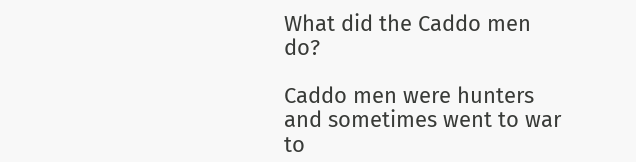What did the Caddo men do?

Caddo men were hunters and sometimes went to war to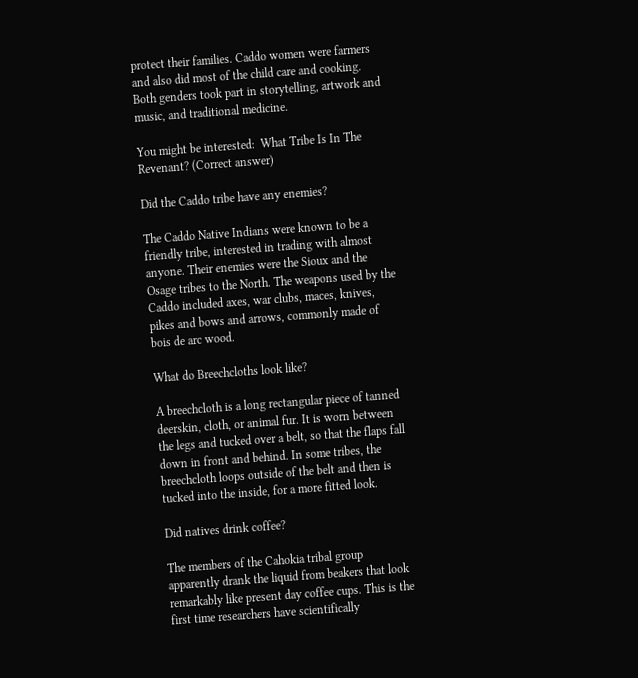protect their families. Caddo women were farmers and also did most of the child care and cooking. Both genders took part in storytelling, artwork and music, and traditional medicine.

You might be interested:  What Tribe Is In The Revenant? (Correct answer)

Did the Caddo tribe have any enemies?

The Caddo Native Indians were known to be a friendly tribe, interested in trading with almost anyone. Their enemies were the Sioux and the Osage tribes to the North. The weapons used by the Caddo included axes, war clubs, maces, knives, pikes and bows and arrows, commonly made of bois de arc wood.

What do Breechcloths look like?

A breechcloth is a long rectangular piece of tanned deerskin, cloth, or animal fur. It is worn between the legs and tucked over a belt, so that the flaps fall down in front and behind. In some tribes, the breechcloth loops outside of the belt and then is tucked into the inside, for a more fitted look.

Did natives drink coffee?

The members of the Cahokia tribal group apparently drank the liquid from beakers that look remarkably like present day coffee cups. This is the first time researchers have scientifically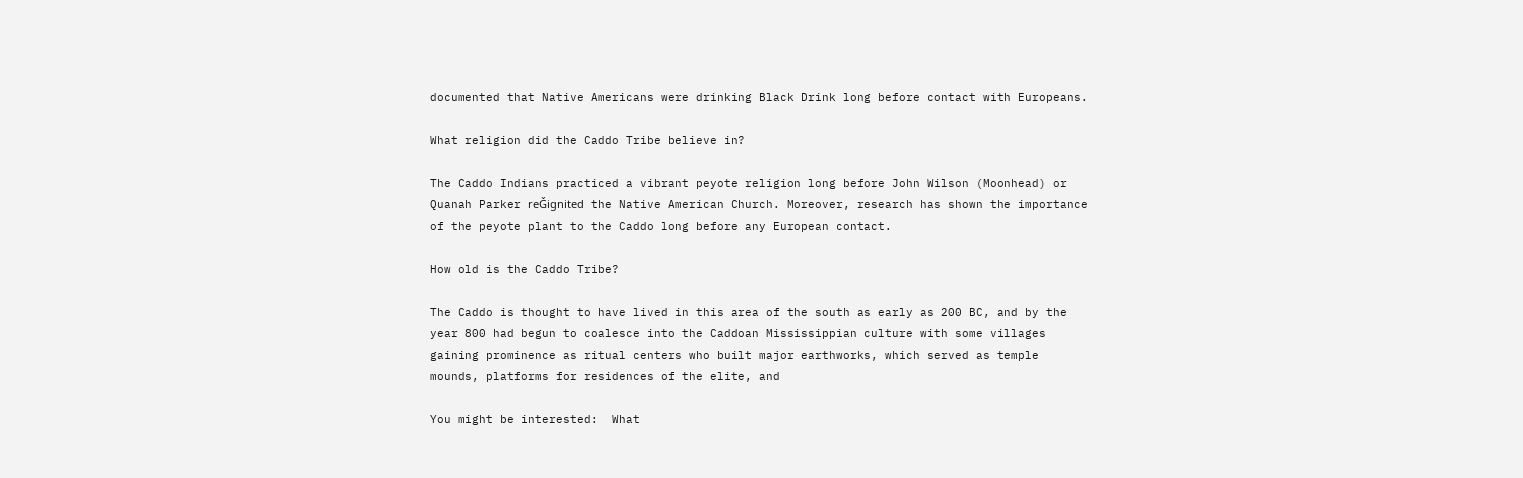documented that Native Americans were drinking Black Drink long before contact with Europeans.

What religion did the Caddo Tribe believe in?

The Caddo Indians practiced a vibrant peyote religion long before John Wilson (Moonhead) or Quanah Parker reǦignited the Native American Church. Moreover, research has shown the importance of the peyote plant to the Caddo long before any European contact.

How old is the Caddo Tribe?

The Caddo is thought to have lived in this area of the south as early as 200 BC, and by the year 800 had begun to coalesce into the Caddoan Mississippian culture with some villages gaining prominence as ritual centers who built major earthworks, which served as temple mounds, platforms for residences of the elite, and

You might be interested:  What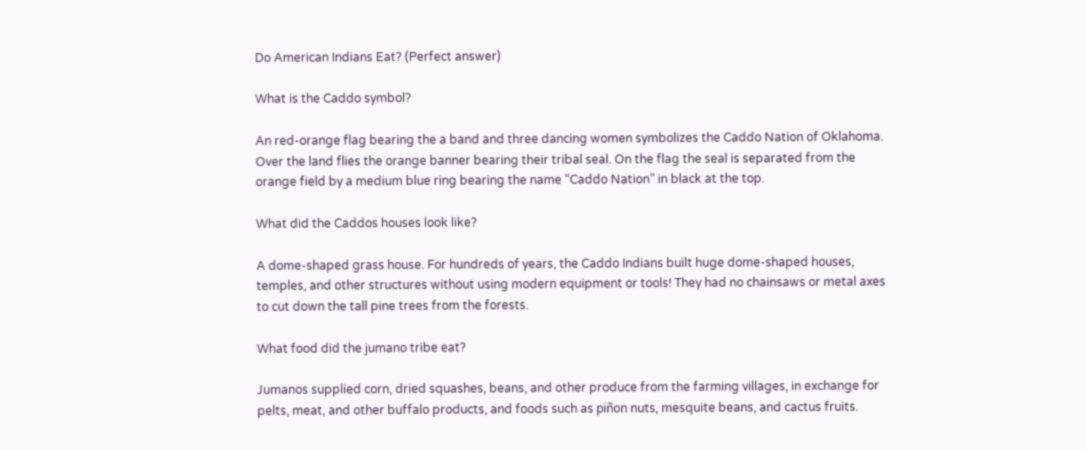Do American Indians Eat? (Perfect answer)

What is the Caddo symbol?

An red-orange flag bearing the a band and three dancing women symbolizes the Caddo Nation of Oklahoma. Over the land flies the orange banner bearing their tribal seal. On the flag the seal is separated from the orange field by a medium blue ring bearing the name “Caddo Nation” in black at the top.

What did the Caddos houses look like?

A dome-shaped grass house. For hundreds of years, the Caddo Indians built huge dome-shaped houses, temples, and other structures without using modern equipment or tools! They had no chainsaws or metal axes to cut down the tall pine trees from the forests.

What food did the jumano tribe eat?

Jumanos supplied corn, dried squashes, beans, and other produce from the farming villages, in exchange for pelts, meat, and other buffalo products, and foods such as piñon nuts, mesquite beans, and cactus fruits.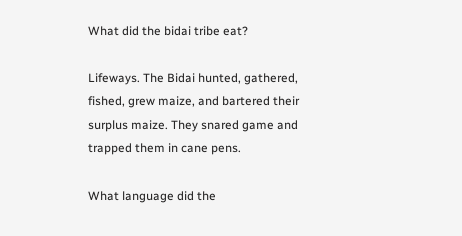What did the bidai tribe eat?

Lifeways. The Bidai hunted, gathered, fished, grew maize, and bartered their surplus maize. They snared game and trapped them in cane pens.

What language did the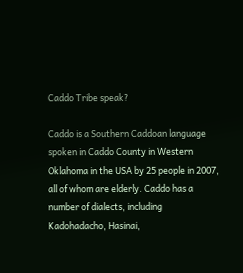Caddo Tribe speak?

Caddo is a Southern Caddoan language spoken in Caddo County in Western Oklahoma in the USA by 25 people in 2007, all of whom are elderly. Caddo has a number of dialects, including Kadohadacho, Hasinai,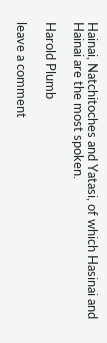Hainai, Natchitoches and Yatasi, of which Hasinai and Hainai are the most spoken.

Harold Plumb

leave a comment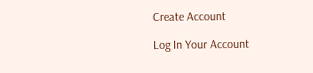Create Account

Log In Your Account